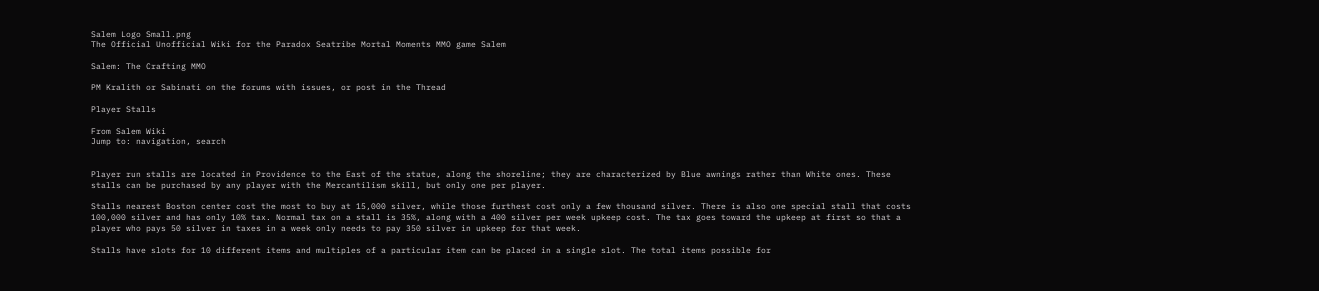Salem Logo Small.png
The Official Unofficial Wiki for the Paradox Seatribe Mortal Moments MMO game Salem

Salem: The Crafting MMO

PM Kralith or Sabinati on the forums with issues, or post in the Thread

Player Stalls

From Salem Wiki
Jump to: navigation, search


Player run stalls are located in Providence to the East of the statue, along the shoreline; they are characterized by Blue awnings rather than White ones. These stalls can be purchased by any player with the Mercantilism skill, but only one per player.

Stalls nearest Boston center cost the most to buy at 15,000 silver, while those furthest cost only a few thousand silver. There is also one special stall that costs 100,000 silver and has only 10% tax. Normal tax on a stall is 35%, along with a 400 silver per week upkeep cost. The tax goes toward the upkeep at first so that a player who pays 50 silver in taxes in a week only needs to pay 350 silver in upkeep for that week.

Stalls have slots for 10 different items and multiples of a particular item can be placed in a single slot. The total items possible for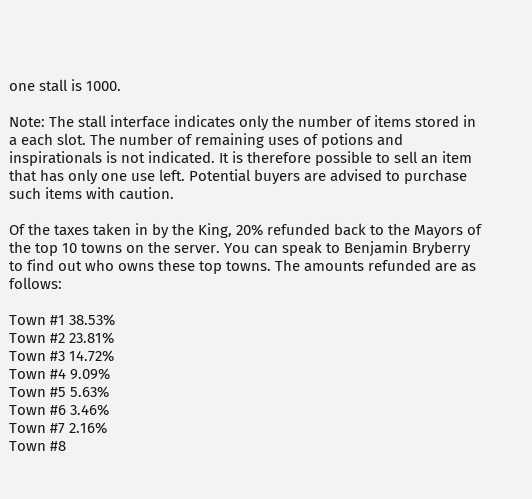one stall is 1000.

Note: The stall interface indicates only the number of items stored in a each slot. The number of remaining uses of potions and inspirationals is not indicated. It is therefore possible to sell an item that has only one use left. Potential buyers are advised to purchase such items with caution.

Of the taxes taken in by the King, 20% refunded back to the Mayors of the top 10 towns on the server. You can speak to Benjamin Bryberry to find out who owns these top towns. The amounts refunded are as follows:

Town #1 38.53%
Town #2 23.81%
Town #3 14.72%
Town #4 9.09%
Town #5 5.63%
Town #6 3.46%
Town #7 2.16%
Town #8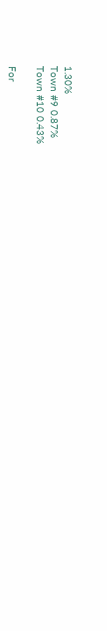1.30%
Town #9 0.87%
Town #10 0.43%

For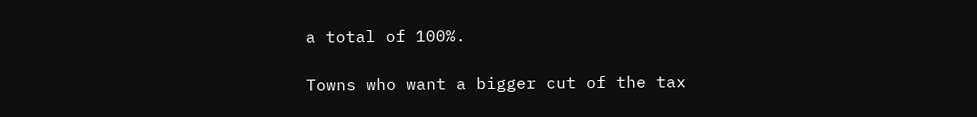a total of 100%.

Towns who want a bigger cut of the tax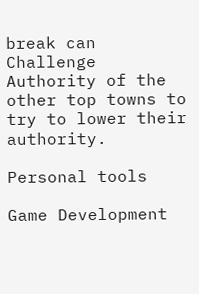break can Challenge Authority of the other top towns to try to lower their authority.

Personal tools

Game Development